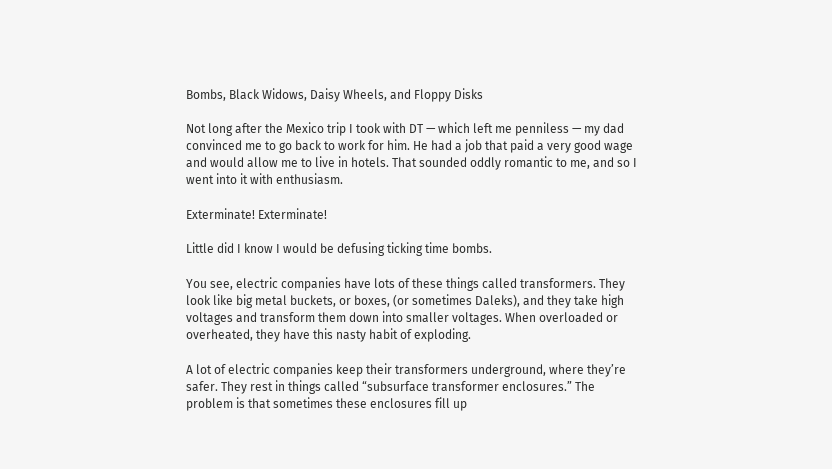Bombs, Black Widows, Daisy Wheels, and Floppy Disks

Not long after the Mexico trip I took with DT — which left me penniless — my dad convinced me to go back to work for him. He had a job that paid a very good wage and would allow me to live in hotels. That sounded oddly romantic to me, and so I went into it with enthusiasm.

Exterminate! Exterminate!

Little did I know I would be defusing ticking time bombs.

You see, electric companies have lots of these things called transformers. They look like big metal buckets, or boxes, (or sometimes Daleks), and they take high voltages and transform them down into smaller voltages. When overloaded or overheated, they have this nasty habit of exploding.

A lot of electric companies keep their transformers underground, where they’re safer. They rest in things called “subsurface transformer enclosures.” The problem is that sometimes these enclosures fill up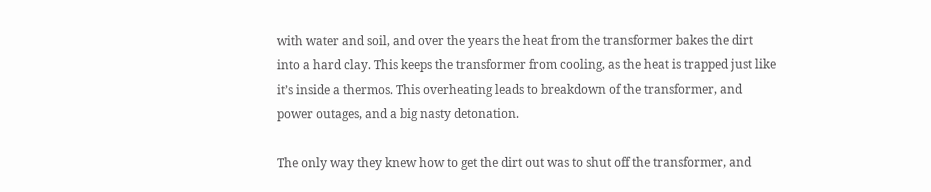with water and soil, and over the years the heat from the transformer bakes the dirt into a hard clay. This keeps the transformer from cooling, as the heat is trapped just like it’s inside a thermos. This overheating leads to breakdown of the transformer, and power outages, and a big nasty detonation.

The only way they knew how to get the dirt out was to shut off the transformer, and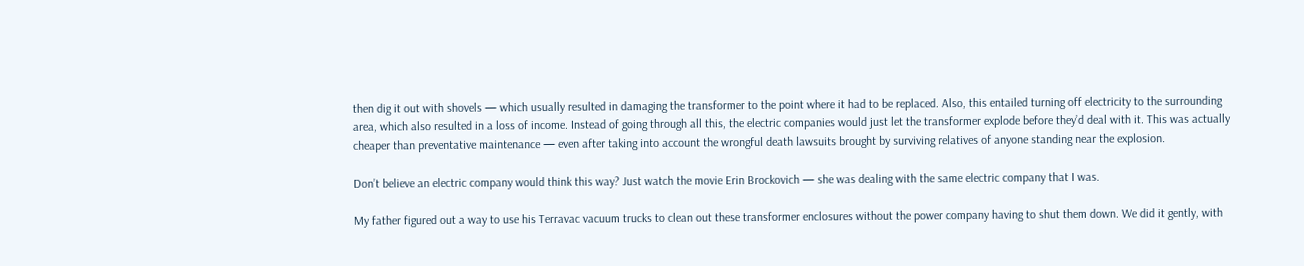then dig it out with shovels — which usually resulted in damaging the transformer to the point where it had to be replaced. Also, this entailed turning off electricity to the surrounding area, which also resulted in a loss of income. Instead of going through all this, the electric companies would just let the transformer explode before they’d deal with it. This was actually cheaper than preventative maintenance — even after taking into account the wrongful death lawsuits brought by surviving relatives of anyone standing near the explosion.

Don’t believe an electric company would think this way? Just watch the movie Erin Brockovich — she was dealing with the same electric company that I was.

My father figured out a way to use his Terravac vacuum trucks to clean out these transformer enclosures without the power company having to shut them down. We did it gently, with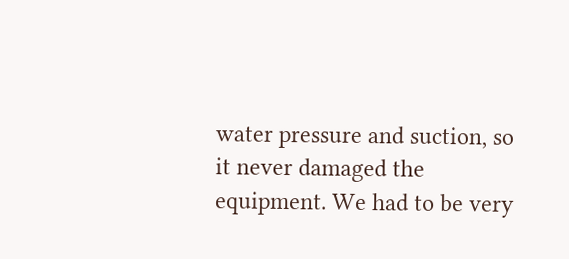water pressure and suction, so it never damaged the equipment. We had to be very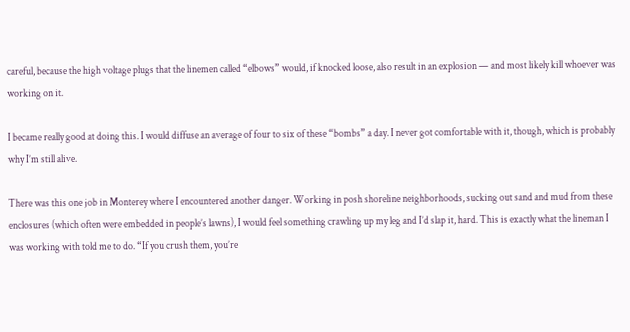careful, because the high voltage plugs that the linemen called “elbows” would, if knocked loose, also result in an explosion — and most likely kill whoever was working on it.

I became really good at doing this. I would diffuse an average of four to six of these “bombs” a day. I never got comfortable with it, though, which is probably why I’m still alive.

There was this one job in Monterey where I encountered another danger. Working in posh shoreline neighborhoods, sucking out sand and mud from these enclosures (which often were embedded in people’s lawns), I would feel something crawling up my leg and I’d slap it, hard. This is exactly what the lineman I was working with told me to do. “If you crush them, you’re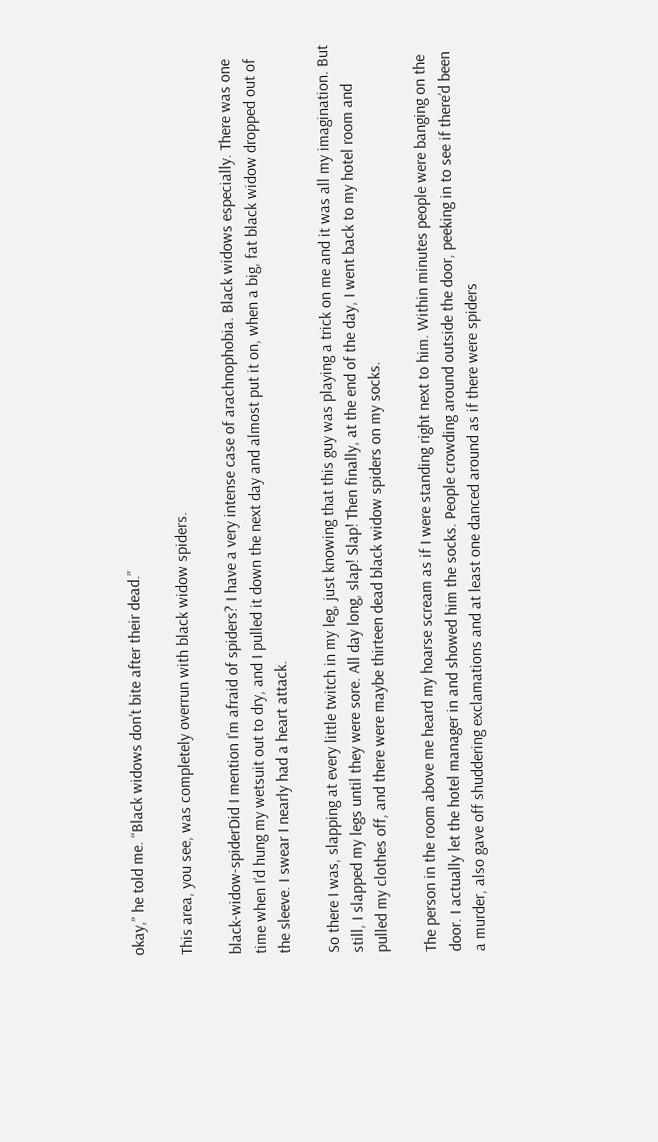okay,” he told me. “Black widows don’t bite after their dead.”

This area, you see, was completely overrun with black widow spiders.

black-widow-spiderDid I mention I’m afraid of spiders? I have a very intense case of arachnophobia. Black widows especially. There was one time when I’d hung my wetsuit out to dry, and I pulled it down the next day and almost put it on, when a big, fat black widow dropped out of the sleeve. I swear I nearly had a heart attack.

So there I was, slapping at every little twitch in my leg, just knowing that this guy was playing a trick on me and it was all my imagination. But still, I slapped my legs until they were sore. All day long, slap! Slap! Then finally, at the end of the day, I went back to my hotel room and pulled my clothes off, and there were maybe thirteen dead black widow spiders on my socks.

The person in the room above me heard my hoarse scream as if I were standing right next to him. Within minutes people were banging on the door. I actually let the hotel manager in and showed him the socks. People crowding around outside the door, peeking in to see if there’d been a murder, also gave off shuddering exclamations and at least one danced around as if there were spiders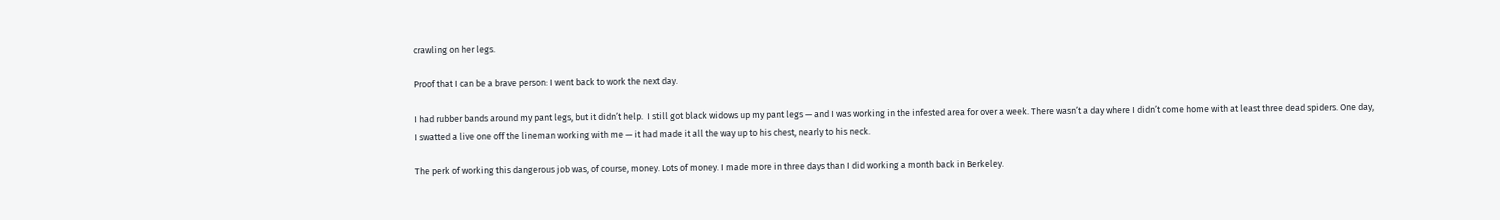crawling on her legs.

Proof that I can be a brave person: I went back to work the next day.

I had rubber bands around my pant legs, but it didn’t help.  I still got black widows up my pant legs — and I was working in the infested area for over a week. There wasn’t a day where I didn’t come home with at least three dead spiders. One day, I swatted a live one off the lineman working with me — it had made it all the way up to his chest, nearly to his neck.

The perk of working this dangerous job was, of course, money. Lots of money. I made more in three days than I did working a month back in Berkeley.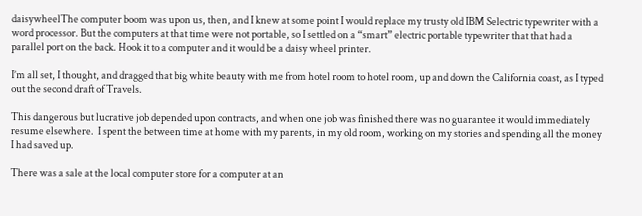daisywheelThe computer boom was upon us, then, and I knew at some point I would replace my trusty old IBM Selectric typewriter with a word processor. But the computers at that time were not portable, so I settled on a “smart” electric portable typewriter that that had a parallel port on the back. Hook it to a computer and it would be a daisy wheel printer.

I’m all set, I thought, and dragged that big white beauty with me from hotel room to hotel room, up and down the California coast, as I typed out the second draft of Travels.

This dangerous but lucrative job depended upon contracts, and when one job was finished there was no guarantee it would immediately resume elsewhere.  I spent the between time at home with my parents, in my old room, working on my stories and spending all the money I had saved up.

There was a sale at the local computer store for a computer at an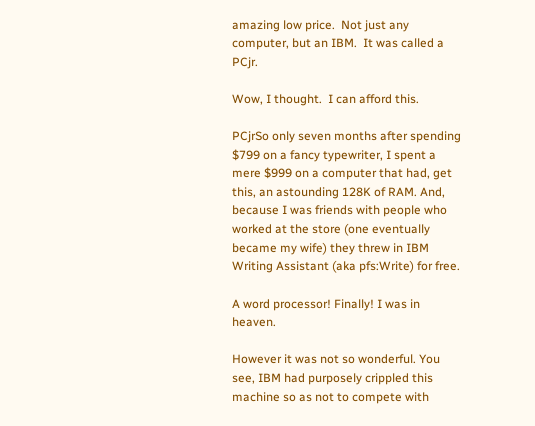amazing low price.  Not just any computer, but an IBM.  It was called a PCjr.

Wow, I thought.  I can afford this.

PCjrSo only seven months after spending $799 on a fancy typewriter, I spent a mere $999 on a computer that had, get this, an astounding 128K of RAM. And, because I was friends with people who worked at the store (one eventually became my wife) they threw in IBM Writing Assistant (aka pfs:Write) for free.

A word processor! Finally! I was in heaven.

However it was not so wonderful. You see, IBM had purposely crippled this machine so as not to compete with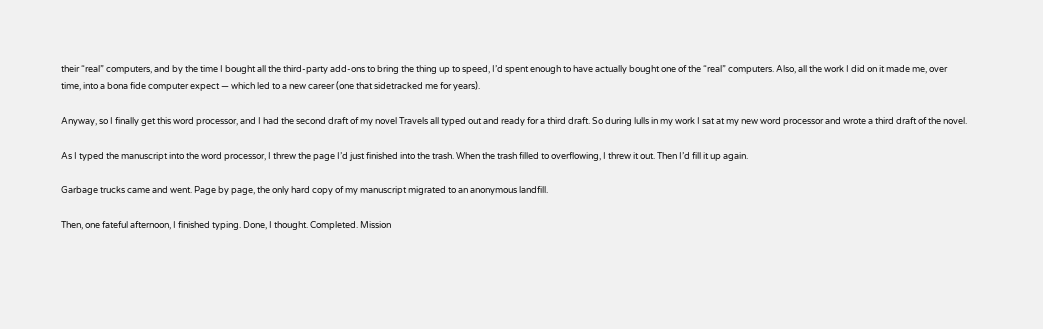their “real” computers, and by the time I bought all the third-party add-ons to bring the thing up to speed, I’d spent enough to have actually bought one of the “real” computers. Also, all the work I did on it made me, over time, into a bona fide computer expect — which led to a new career (one that sidetracked me for years).

Anyway, so I finally get this word processor, and I had the second draft of my novel Travels all typed out and ready for a third draft. So during lulls in my work I sat at my new word processor and wrote a third draft of the novel.

As I typed the manuscript into the word processor, I threw the page I’d just finished into the trash. When the trash filled to overflowing, I threw it out. Then I’d fill it up again.

Garbage trucks came and went. Page by page, the only hard copy of my manuscript migrated to an anonymous landfill.

Then, one fateful afternoon, I finished typing. Done, I thought. Completed. Mission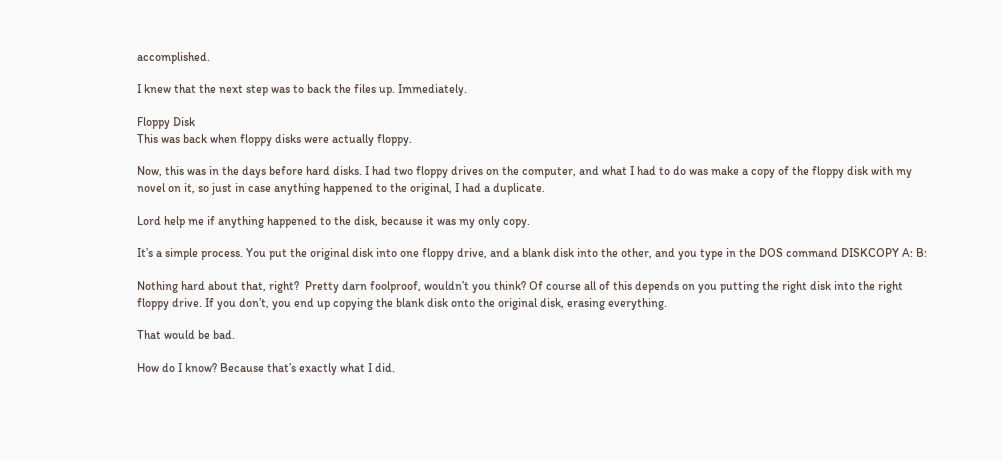accomplished.

I knew that the next step was to back the files up. Immediately.

Floppy Disk
This was back when floppy disks were actually floppy.

Now, this was in the days before hard disks. I had two floppy drives on the computer, and what I had to do was make a copy of the floppy disk with my novel on it, so just in case anything happened to the original, I had a duplicate.

Lord help me if anything happened to the disk, because it was my only copy.

It’s a simple process. You put the original disk into one floppy drive, and a blank disk into the other, and you type in the DOS command DISKCOPY A: B:

Nothing hard about that, right?  Pretty darn foolproof, wouldn’t you think? Of course all of this depends on you putting the right disk into the right floppy drive. If you don’t, you end up copying the blank disk onto the original disk, erasing everything.

That would be bad.

How do I know? Because that’s exactly what I did.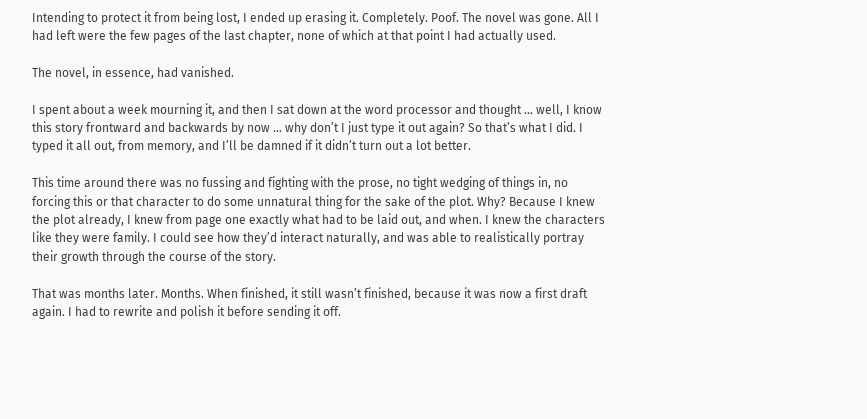Intending to protect it from being lost, I ended up erasing it. Completely. Poof. The novel was gone. All I had left were the few pages of the last chapter, none of which at that point I had actually used.

The novel, in essence, had vanished.

I spent about a week mourning it, and then I sat down at the word processor and thought … well, I know this story frontward and backwards by now … why don’t I just type it out again? So that’s what I did. I typed it all out, from memory, and I’ll be damned if it didn’t turn out a lot better.

This time around there was no fussing and fighting with the prose, no tight wedging of things in, no forcing this or that character to do some unnatural thing for the sake of the plot. Why? Because I knew the plot already, I knew from page one exactly what had to be laid out, and when. I knew the characters like they were family. I could see how they’d interact naturally, and was able to realistically portray their growth through the course of the story.

That was months later. Months. When finished, it still wasn’t finished, because it was now a first draft again. I had to rewrite and polish it before sending it off.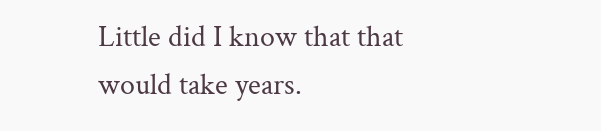Little did I know that that would take years.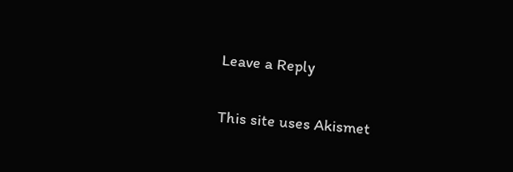Leave a Reply

This site uses Akismet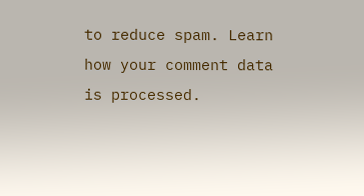to reduce spam. Learn how your comment data is processed.